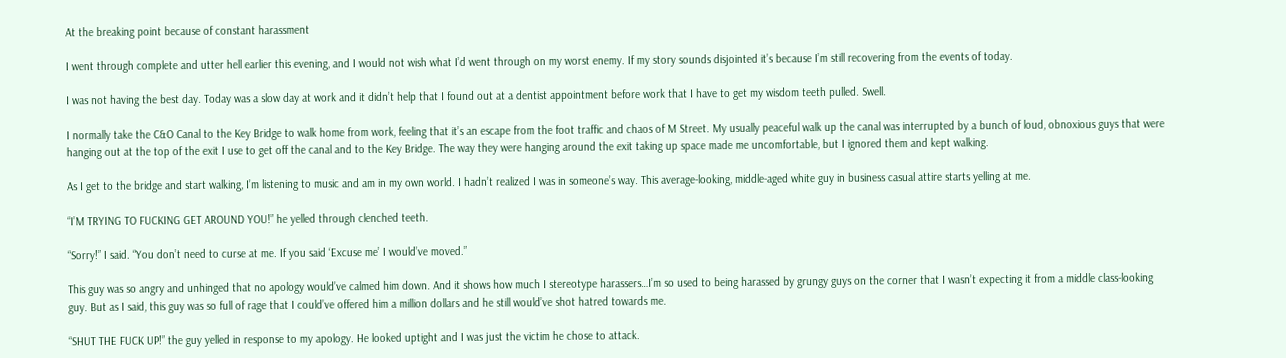At the breaking point because of constant harassment

I went through complete and utter hell earlier this evening, and I would not wish what I’d went through on my worst enemy. If my story sounds disjointed it’s because I’m still recovering from the events of today.

I was not having the best day. Today was a slow day at work and it didn’t help that I found out at a dentist appointment before work that I have to get my wisdom teeth pulled. Swell.

I normally take the C&O Canal to the Key Bridge to walk home from work, feeling that it’s an escape from the foot traffic and chaos of M Street. My usually peaceful walk up the canal was interrupted by a bunch of loud, obnoxious guys that were hanging out at the top of the exit I use to get off the canal and to the Key Bridge. The way they were hanging around the exit taking up space made me uncomfortable, but I ignored them and kept walking.

As I get to the bridge and start walking, I’m listening to music and am in my own world. I hadn’t realized I was in someone’s way. This average-looking, middle-aged white guy in business casual attire starts yelling at me.

“I’M TRYING TO FUCKING GET AROUND YOU!” he yelled through clenched teeth.

“Sorry!” I said. “You don’t need to curse at me. If you said ‘Excuse me’ I would’ve moved.”

This guy was so angry and unhinged that no apology would’ve calmed him down. And it shows how much I stereotype harassers…I’m so used to being harassed by grungy guys on the corner that I wasn’t expecting it from a middle class-looking guy. But as I said, this guy was so full of rage that I could’ve offered him a million dollars and he still would’ve shot hatred towards me.

“SHUT THE FUCK UP!” the guy yelled in response to my apology. He looked uptight and I was just the victim he chose to attack.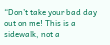“Don’t take your bad day out on me! This is a sidewalk, not a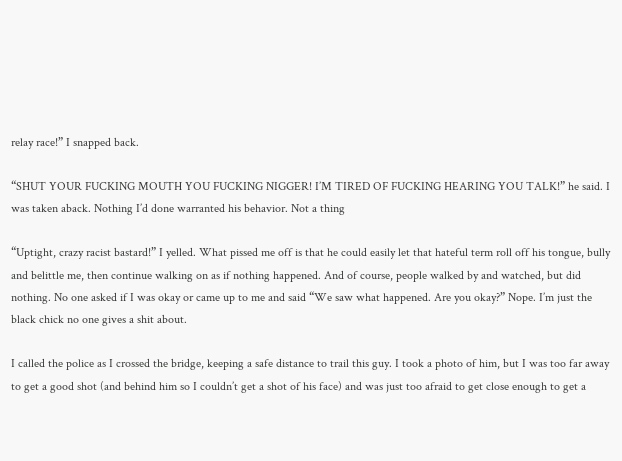relay race!” I snapped back.

“SHUT YOUR FUCKING MOUTH YOU FUCKING NIGGER! I’M TIRED OF FUCKING HEARING YOU TALK!” he said. I was taken aback. Nothing I’d done warranted his behavior. Not a thing

“Uptight, crazy racist bastard!” I yelled. What pissed me off is that he could easily let that hateful term roll off his tongue, bully and belittle me, then continue walking on as if nothing happened. And of course, people walked by and watched, but did nothing. No one asked if I was okay or came up to me and said “We saw what happened. Are you okay?” Nope. I’m just the black chick no one gives a shit about.

I called the police as I crossed the bridge, keeping a safe distance to trail this guy. I took a photo of him, but I was too far away to get a good shot (and behind him so I couldn’t get a shot of his face) and was just too afraid to get close enough to get a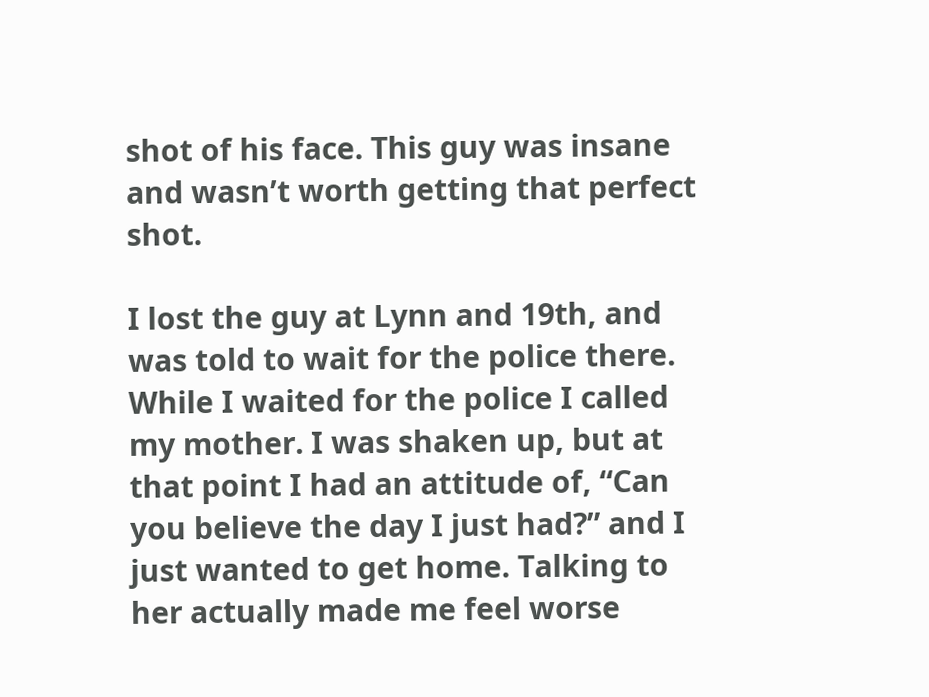shot of his face. This guy was insane and wasn’t worth getting that perfect shot.

I lost the guy at Lynn and 19th, and was told to wait for the police there. While I waited for the police I called my mother. I was shaken up, but at that point I had an attitude of, “Can you believe the day I just had?” and I just wanted to get home. Talking to her actually made me feel worse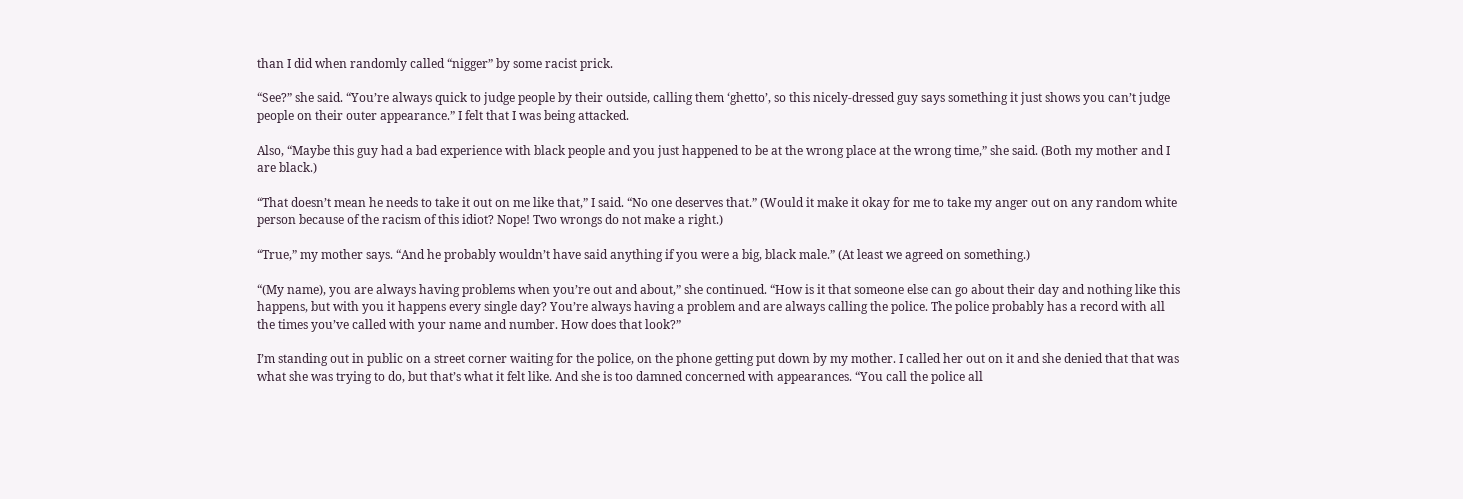than I did when randomly called “nigger” by some racist prick.

“See?” she said. “You’re always quick to judge people by their outside, calling them ‘ghetto’, so this nicely-dressed guy says something it just shows you can’t judge people on their outer appearance.” I felt that I was being attacked.

Also, “Maybe this guy had a bad experience with black people and you just happened to be at the wrong place at the wrong time,” she said. (Both my mother and I are black.)

“That doesn’t mean he needs to take it out on me like that,” I said. “No one deserves that.” (Would it make it okay for me to take my anger out on any random white person because of the racism of this idiot? Nope! Two wrongs do not make a right.)

“True,” my mother says. “And he probably wouldn’t have said anything if you were a big, black male.” (At least we agreed on something.)

“(My name), you are always having problems when you’re out and about,” she continued. “How is it that someone else can go about their day and nothing like this happens, but with you it happens every single day? You’re always having a problem and are always calling the police. The police probably has a record with all the times you’ve called with your name and number. How does that look?”

I’m standing out in public on a street corner waiting for the police, on the phone getting put down by my mother. I called her out on it and she denied that that was what she was trying to do, but that’s what it felt like. And she is too damned concerned with appearances. “You call the police all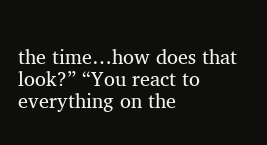the time…how does that look?” “You react to everything on the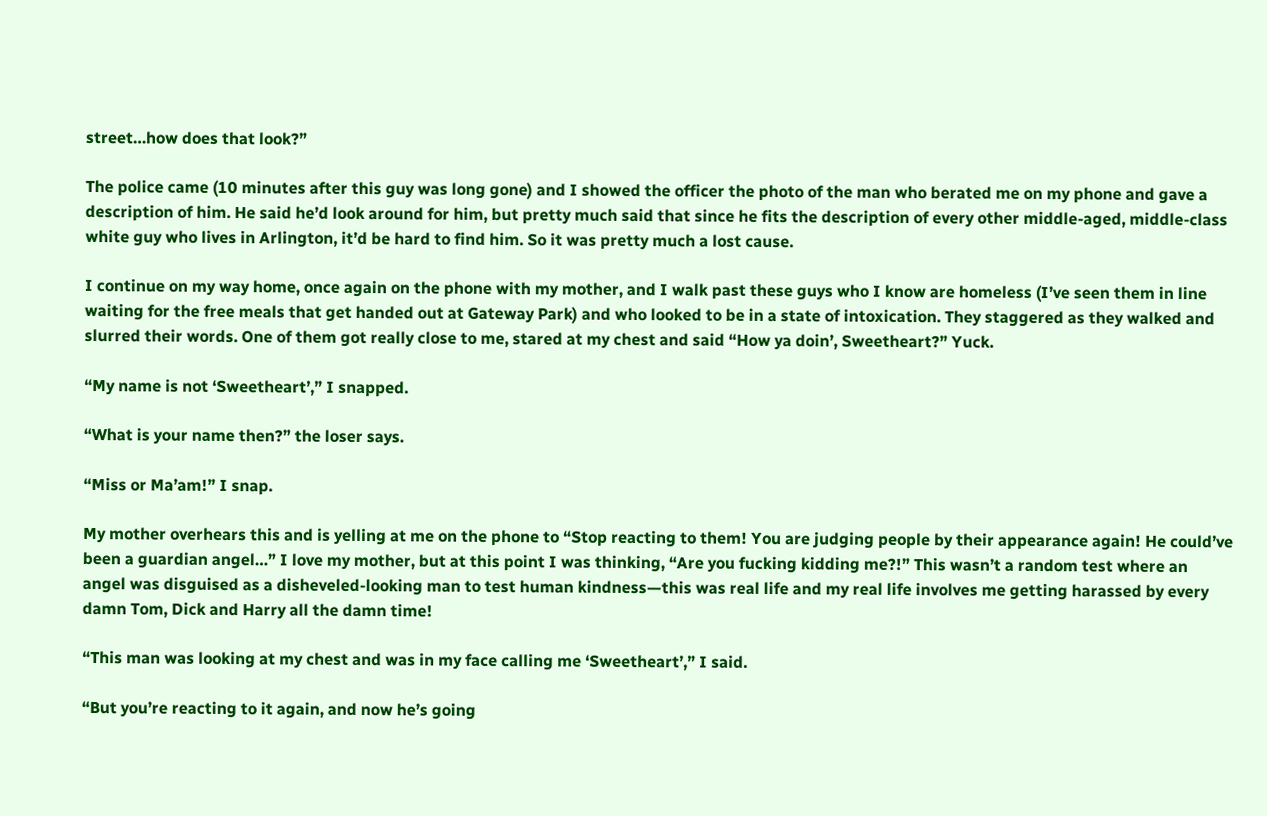street…how does that look?”

The police came (10 minutes after this guy was long gone) and I showed the officer the photo of the man who berated me on my phone and gave a description of him. He said he’d look around for him, but pretty much said that since he fits the description of every other middle-aged, middle-class white guy who lives in Arlington, it’d be hard to find him. So it was pretty much a lost cause.

I continue on my way home, once again on the phone with my mother, and I walk past these guys who I know are homeless (I’ve seen them in line waiting for the free meals that get handed out at Gateway Park) and who looked to be in a state of intoxication. They staggered as they walked and slurred their words. One of them got really close to me, stared at my chest and said “How ya doin’, Sweetheart?” Yuck.

“My name is not ‘Sweetheart’,” I snapped.

“What is your name then?” the loser says.

“Miss or Ma’am!” I snap.

My mother overhears this and is yelling at me on the phone to “Stop reacting to them! You are judging people by their appearance again! He could’ve been a guardian angel…” I love my mother, but at this point I was thinking, “Are you fucking kidding me?!” This wasn’t a random test where an angel was disguised as a disheveled-looking man to test human kindness—this was real life and my real life involves me getting harassed by every damn Tom, Dick and Harry all the damn time!

“This man was looking at my chest and was in my face calling me ‘Sweetheart’,” I said.

“But you’re reacting to it again, and now he’s going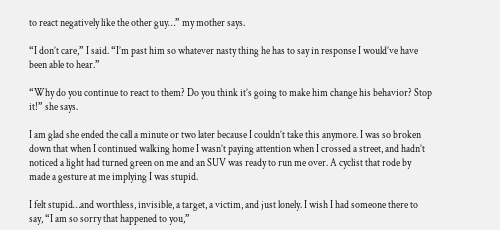to react negatively like the other guy…” my mother says.

“I don’t care,” I said. “I’m past him so whatever nasty thing he has to say in response I would’ve have been able to hear.”

“Why do you continue to react to them? Do you think it’s going to make him change his behavior? Stop it!” she says.

I am glad she ended the call a minute or two later because I couldn’t take this anymore. I was so broken down that when I continued walking home I wasn’t paying attention when I crossed a street, and hadn’t noticed a light had turned green on me and an SUV was ready to run me over. A cyclist that rode by made a gesture at me implying I was stupid.

I felt stupid…and worthless, invisible, a target, a victim, and just lonely. I wish I had someone there to say, “I am so sorry that happened to you,”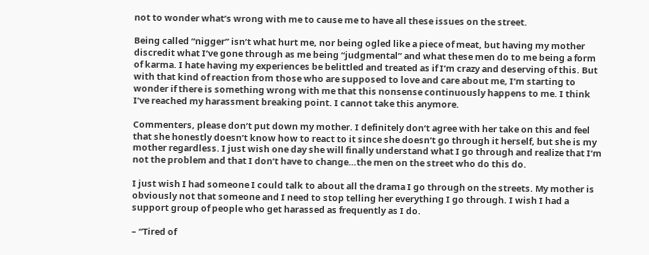not to wonder what’s wrong with me to cause me to have all these issues on the street.

Being called “nigger” isn’t what hurt me, nor being ogled like a piece of meat, but having my mother discredit what I’ve gone through as me being “judgmental” and what these men do to me being a form of karma. I hate having my experiences be belittled and treated as if I’m crazy and deserving of this. But with that kind of reaction from those who are supposed to love and care about me, I’m starting to wonder if there is something wrong with me that this nonsense continuously happens to me. I think I’ve reached my harassment breaking point. I cannot take this anymore.

Commenters, please don’t put down my mother. I definitely don’t agree with her take on this and feel that she honestly doesn’t know how to react to it since she doesn’t go through it herself, but she is my mother regardless. I just wish one day she will finally understand what I go through and realize that I’m not the problem and that I don’t have to change…the men on the street who do this do.

I just wish I had someone I could talk to about all the drama I go through on the streets. My mother is obviously not that someone and I need to stop telling her everything I go through. I wish I had a support group of people who get harassed as frequently as I do.

– “Tired of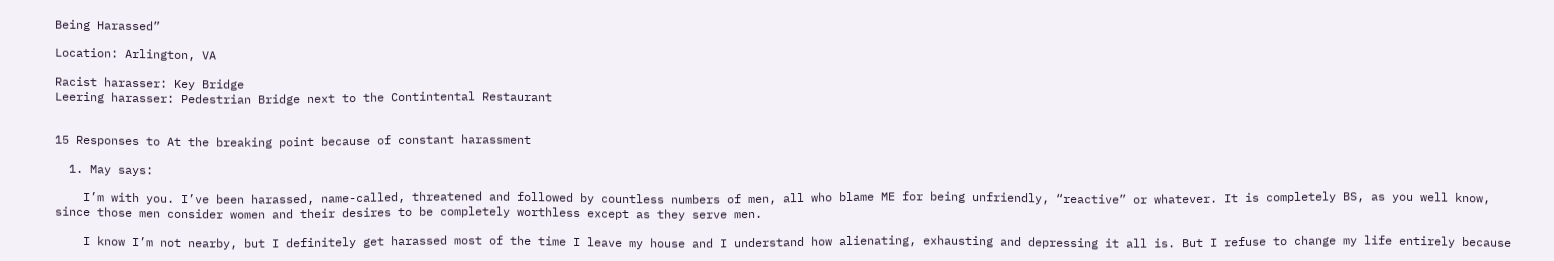Being Harassed”

Location: Arlington, VA

Racist harasser: Key Bridge
Leering harasser: Pedestrian Bridge next to the Contintental Restaurant


15 Responses to At the breaking point because of constant harassment

  1. May says:

    I’m with you. I’ve been harassed, name-called, threatened and followed by countless numbers of men, all who blame ME for being unfriendly, “reactive” or whatever. It is completely BS, as you well know, since those men consider women and their desires to be completely worthless except as they serve men.

    I know I’m not nearby, but I definitely get harassed most of the time I leave my house and I understand how alienating, exhausting and depressing it all is. But I refuse to change my life entirely because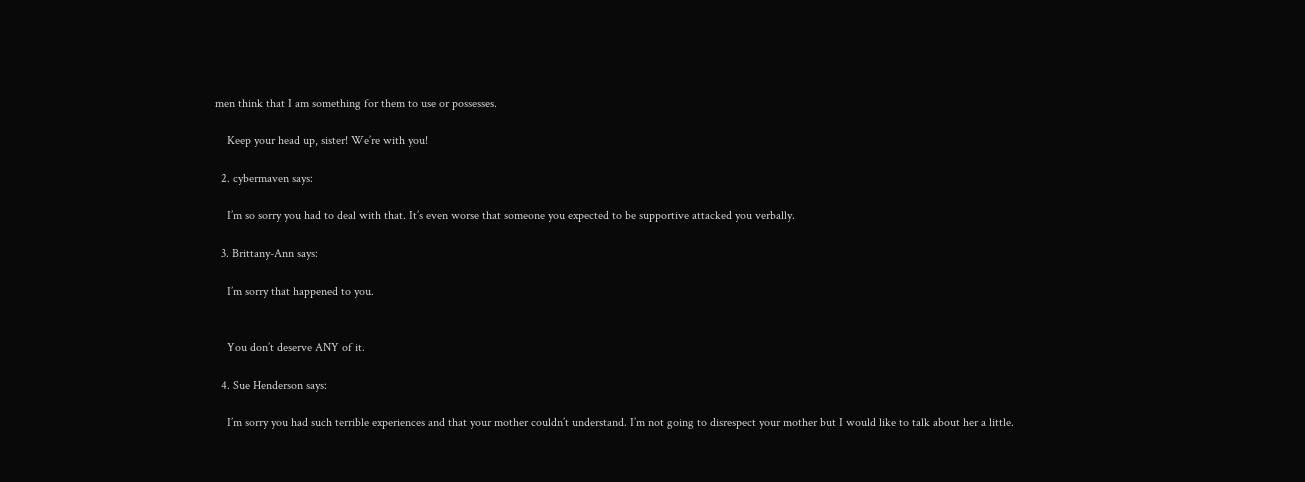men think that I am something for them to use or possesses.

    Keep your head up, sister! We’re with you!

  2. cybermaven says:

    I’m so sorry you had to deal with that. It’s even worse that someone you expected to be supportive attacked you verbally.

  3. Brittany-Ann says:

    I’m sorry that happened to you.


    You don’t deserve ANY of it.

  4. Sue Henderson says:

    I’m sorry you had such terrible experiences and that your mother couldn’t understand. I’m not going to disrespect your mother but I would like to talk about her a little.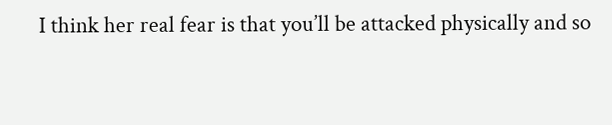I think her real fear is that you’ll be attacked physically and so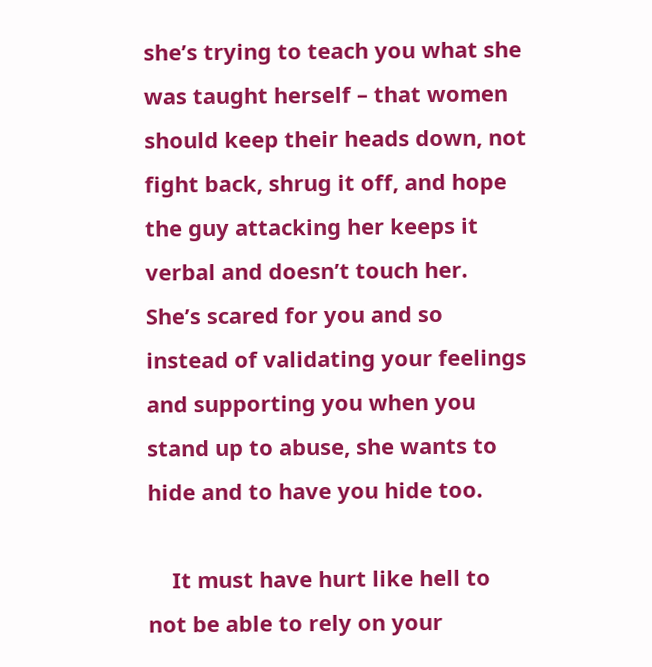she’s trying to teach you what she was taught herself – that women should keep their heads down, not fight back, shrug it off, and hope the guy attacking her keeps it verbal and doesn’t touch her. She’s scared for you and so instead of validating your feelings and supporting you when you stand up to abuse, she wants to hide and to have you hide too.

    It must have hurt like hell to not be able to rely on your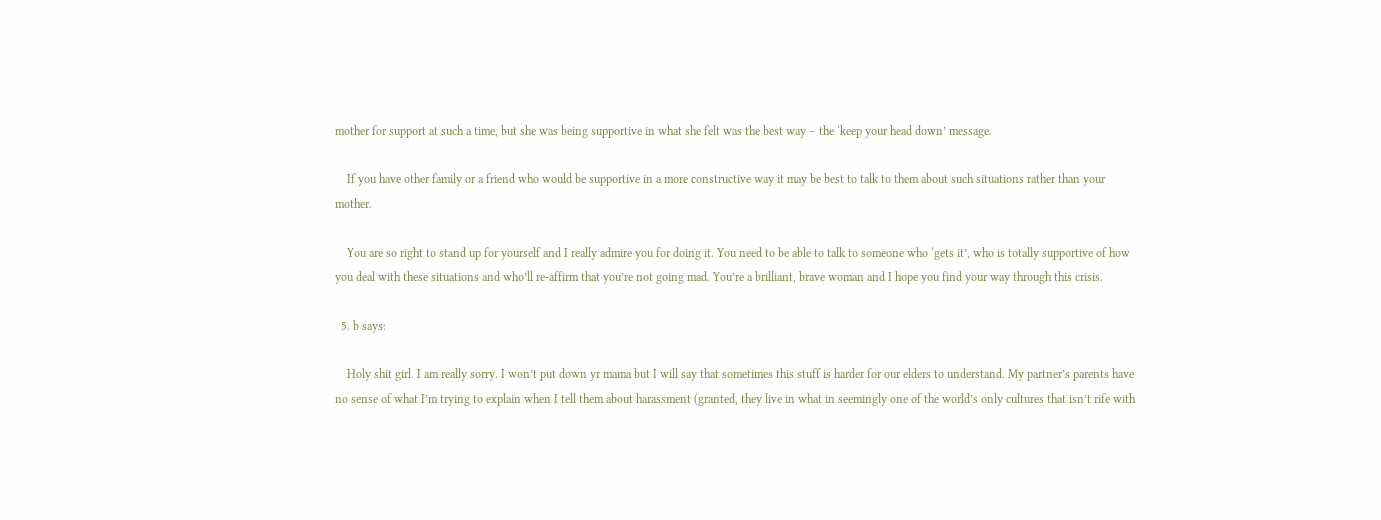mother for support at such a time, but she was being supportive in what she felt was the best way – the ‘keep your head down’ message.

    If you have other family or a friend who would be supportive in a more constructive way it may be best to talk to them about such situations rather than your mother.

    You are so right to stand up for yourself and I really admire you for doing it. You need to be able to talk to someone who ‘gets it’, who is totally supportive of how you deal with these situations and who’ll re-affirm that you’re not going mad. You’re a brilliant, brave woman and I hope you find your way through this crisis.

  5. b says:

    Holy shit girl. I am really sorry. I won’t put down yr mama but I will say that sometimes this stuff is harder for our elders to understand. My partner’s parents have no sense of what I’m trying to explain when I tell them about harassment (granted, they live in what in seemingly one of the world’s only cultures that isn’t rife with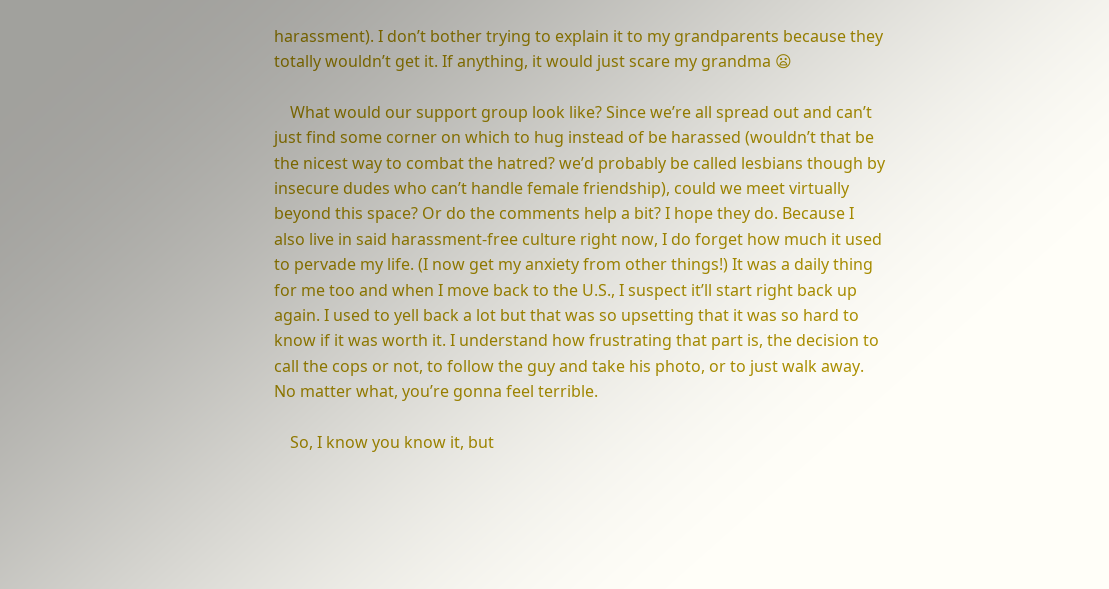harassment). I don’t bother trying to explain it to my grandparents because they totally wouldn’t get it. If anything, it would just scare my grandma 😦

    What would our support group look like? Since we’re all spread out and can’t just find some corner on which to hug instead of be harassed (wouldn’t that be the nicest way to combat the hatred? we’d probably be called lesbians though by insecure dudes who can’t handle female friendship), could we meet virtually beyond this space? Or do the comments help a bit? I hope they do. Because I also live in said harassment-free culture right now, I do forget how much it used to pervade my life. (I now get my anxiety from other things!) It was a daily thing for me too and when I move back to the U.S., I suspect it’ll start right back up again. I used to yell back a lot but that was so upsetting that it was so hard to know if it was worth it. I understand how frustrating that part is, the decision to call the cops or not, to follow the guy and take his photo, or to just walk away. No matter what, you’re gonna feel terrible.

    So, I know you know it, but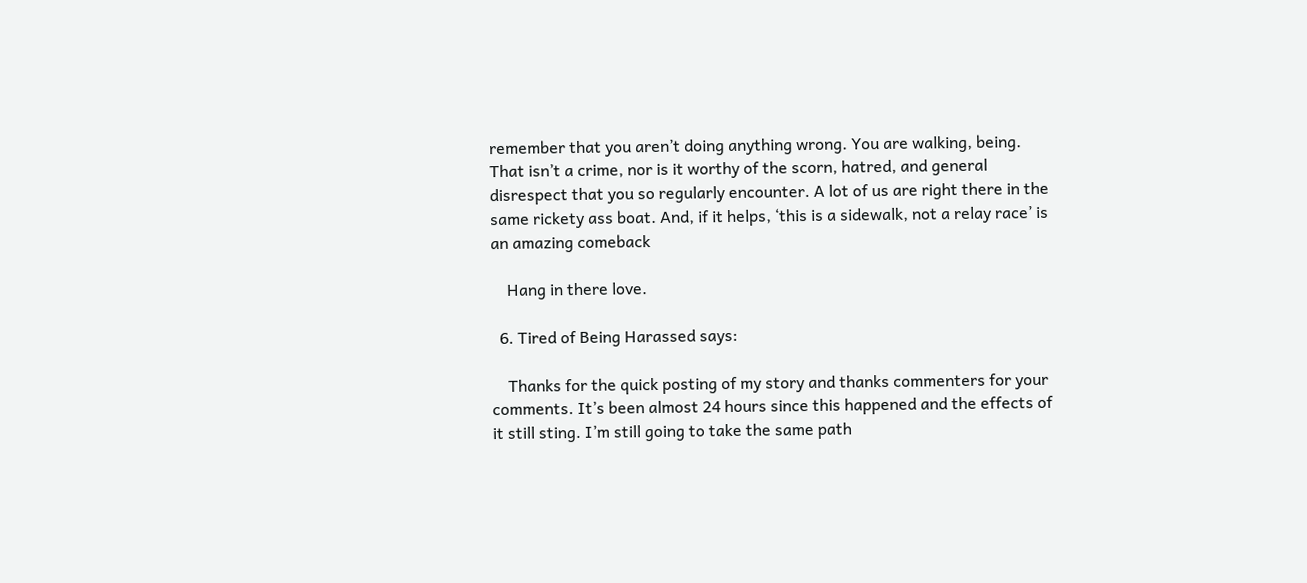remember that you aren’t doing anything wrong. You are walking, being. That isn’t a crime, nor is it worthy of the scorn, hatred, and general disrespect that you so regularly encounter. A lot of us are right there in the same rickety ass boat. And, if it helps, ‘this is a sidewalk, not a relay race’ is an amazing comeback

    Hang in there love.

  6. Tired of Being Harassed says:

    Thanks for the quick posting of my story and thanks commenters for your comments. It’s been almost 24 hours since this happened and the effects of it still sting. I’m still going to take the same path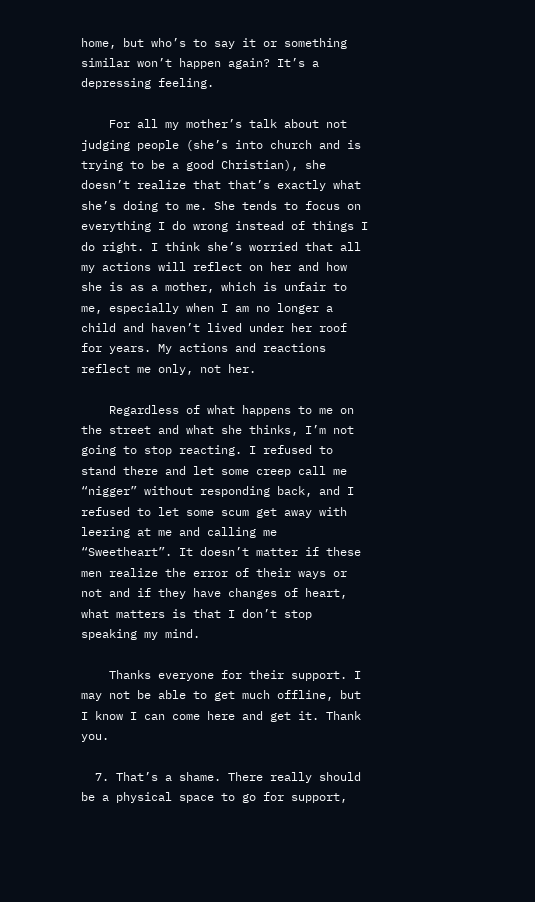home, but who’s to say it or something similar won’t happen again? It’s a depressing feeling.

    For all my mother’s talk about not judging people (she’s into church and is trying to be a good Christian), she doesn’t realize that that’s exactly what she’s doing to me. She tends to focus on everything I do wrong instead of things I do right. I think she’s worried that all my actions will reflect on her and how she is as a mother, which is unfair to me, especially when I am no longer a child and haven’t lived under her roof for years. My actions and reactions reflect me only, not her.

    Regardless of what happens to me on the street and what she thinks, I’m not going to stop reacting. I refused to stand there and let some creep call me “nigger” without responding back, and I refused to let some scum get away with leering at me and calling me “Sweetheart”. It doesn’t matter if these men realize the error of their ways or not and if they have changes of heart, what matters is that I don’t stop speaking my mind.

    Thanks everyone for their support. I may not be able to get much offline, but I know I can come here and get it. Thank you.

  7. That’s a shame. There really should be a physical space to go for support,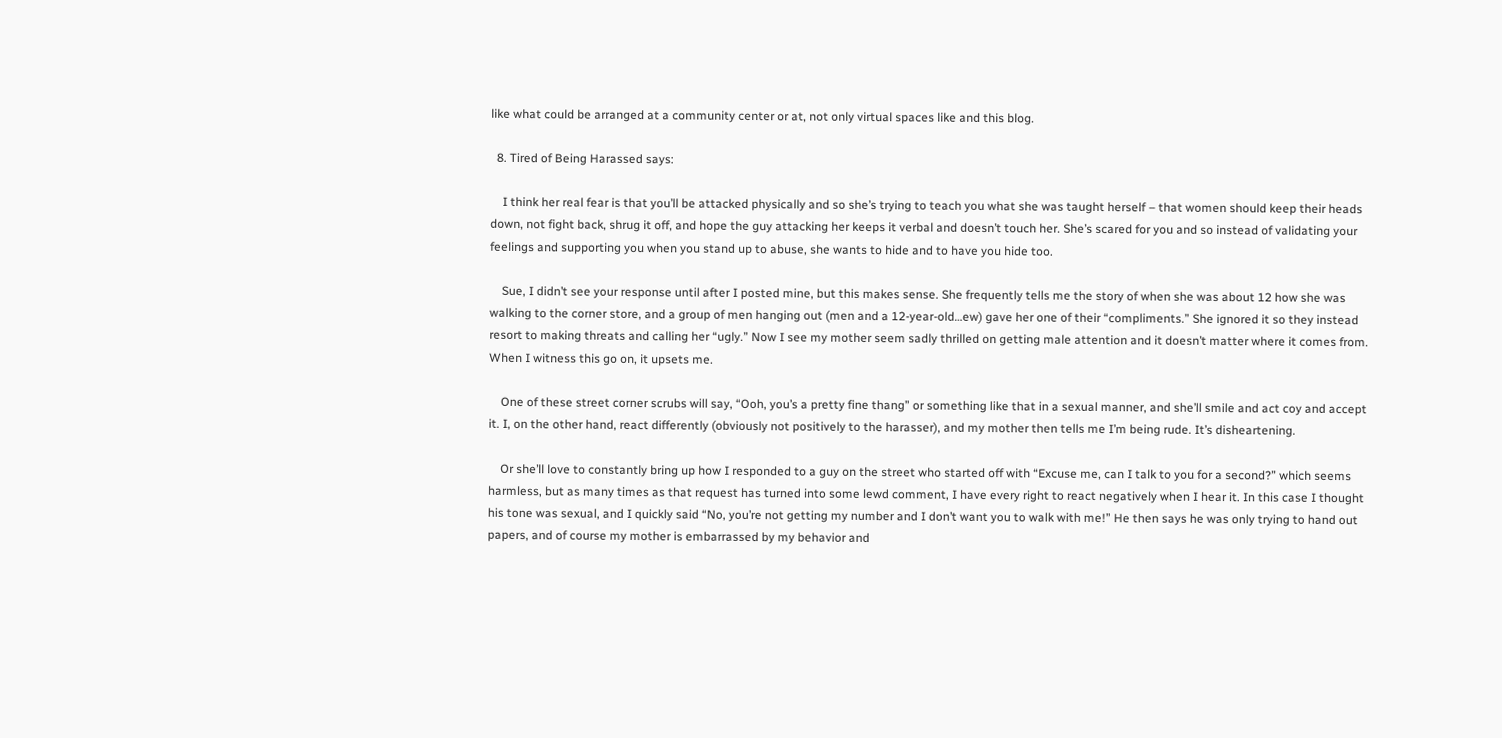like what could be arranged at a community center or at, not only virtual spaces like and this blog.

  8. Tired of Being Harassed says:

    I think her real fear is that you’ll be attacked physically and so she’s trying to teach you what she was taught herself – that women should keep their heads down, not fight back, shrug it off, and hope the guy attacking her keeps it verbal and doesn’t touch her. She’s scared for you and so instead of validating your feelings and supporting you when you stand up to abuse, she wants to hide and to have you hide too.

    Sue, I didn’t see your response until after I posted mine, but this makes sense. She frequently tells me the story of when she was about 12 how she was walking to the corner store, and a group of men hanging out (men and a 12-year-old…ew) gave her one of their “compliments.” She ignored it so they instead resort to making threats and calling her “ugly.” Now I see my mother seem sadly thrilled on getting male attention and it doesn’t matter where it comes from. When I witness this go on, it upsets me.

    One of these street corner scrubs will say, “Ooh, you’s a pretty fine thang” or something like that in a sexual manner, and she’ll smile and act coy and accept it. I, on the other hand, react differently (obviously not positively to the harasser), and my mother then tells me I’m being rude. It’s disheartening.

    Or she’ll love to constantly bring up how I responded to a guy on the street who started off with “Excuse me, can I talk to you for a second?” which seems harmless, but as many times as that request has turned into some lewd comment, I have every right to react negatively when I hear it. In this case I thought his tone was sexual, and I quickly said “No, you’re not getting my number and I don’t want you to walk with me!” He then says he was only trying to hand out papers, and of course my mother is embarrassed by my behavior and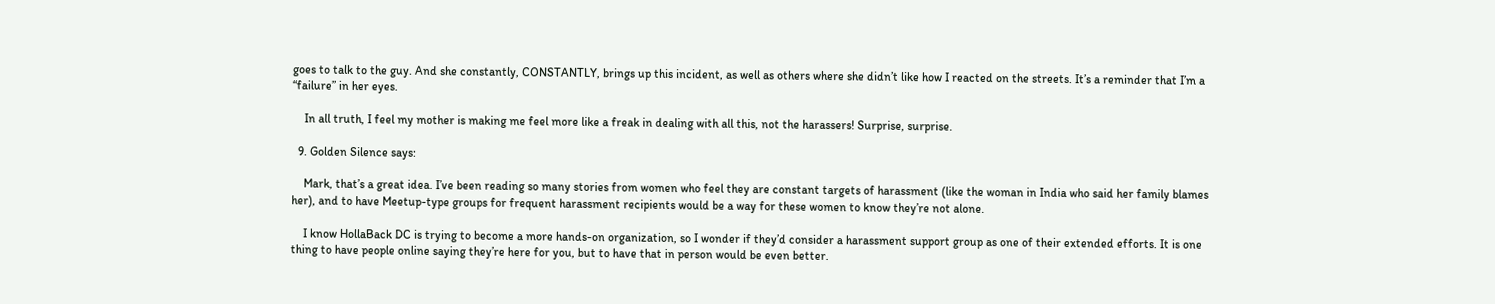goes to talk to the guy. And she constantly, CONSTANTLY, brings up this incident, as well as others where she didn’t like how I reacted on the streets. It’s a reminder that I’m a “failure” in her eyes.

    In all truth, I feel my mother is making me feel more like a freak in dealing with all this, not the harassers! Surprise, surprise.

  9. Golden Silence says:

    Mark, that’s a great idea. I’ve been reading so many stories from women who feel they are constant targets of harassment (like the woman in India who said her family blames her), and to have Meetup-type groups for frequent harassment recipients would be a way for these women to know they’re not alone.

    I know HollaBack DC is trying to become a more hands-on organization, so I wonder if they’d consider a harassment support group as one of their extended efforts. It is one thing to have people online saying they’re here for you, but to have that in person would be even better.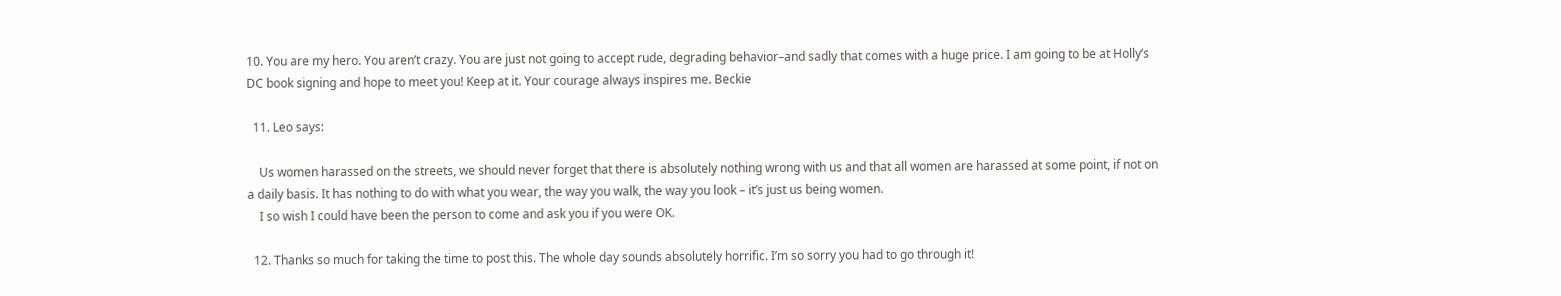10. You are my hero. You aren’t crazy. You are just not going to accept rude, degrading behavior–and sadly that comes with a huge price. I am going to be at Holly’s DC book signing and hope to meet you! Keep at it. Your courage always inspires me. Beckie

  11. Leo says:

    Us women harassed on the streets, we should never forget that there is absolutely nothing wrong with us and that all women are harassed at some point, if not on a daily basis. It has nothing to do with what you wear, the way you walk, the way you look – it’s just us being women.
    I so wish I could have been the person to come and ask you if you were OK.

  12. Thanks so much for taking the time to post this. The whole day sounds absolutely horrific. I’m so sorry you had to go through it!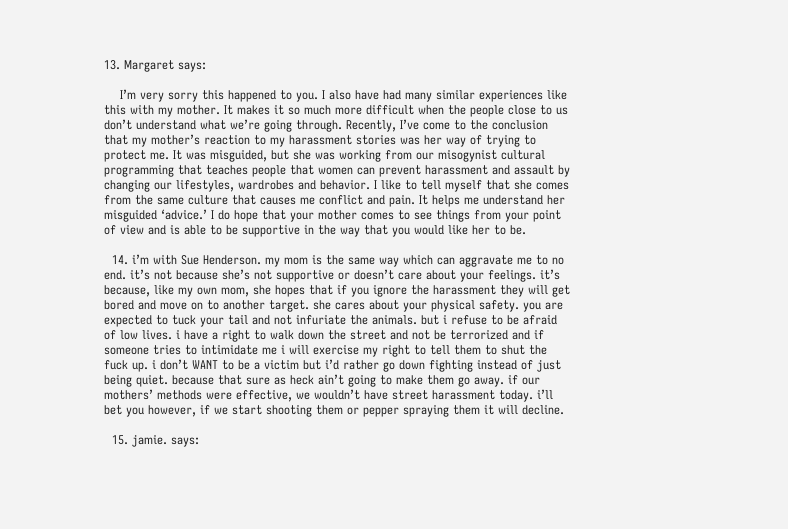13. Margaret says:

    I’m very sorry this happened to you. I also have had many similar experiences like this with my mother. It makes it so much more difficult when the people close to us don’t understand what we’re going through. Recently, I’ve come to the conclusion that my mother’s reaction to my harassment stories was her way of trying to protect me. It was misguided, but she was working from our misogynist cultural programming that teaches people that women can prevent harassment and assault by changing our lifestyles, wardrobes and behavior. I like to tell myself that she comes from the same culture that causes me conflict and pain. It helps me understand her misguided ‘advice.’ I do hope that your mother comes to see things from your point of view and is able to be supportive in the way that you would like her to be.

  14. i’m with Sue Henderson. my mom is the same way which can aggravate me to no end. it’s not because she’s not supportive or doesn’t care about your feelings. it’s because, like my own mom, she hopes that if you ignore the harassment they will get bored and move on to another target. she cares about your physical safety. you are expected to tuck your tail and not infuriate the animals. but i refuse to be afraid of low lives. i have a right to walk down the street and not be terrorized and if someone tries to intimidate me i will exercise my right to tell them to shut the fuck up. i don’t WANT to be a victim but i’d rather go down fighting instead of just being quiet. because that sure as heck ain’t going to make them go away. if our mothers’ methods were effective, we wouldn’t have street harassment today. i’ll bet you however, if we start shooting them or pepper spraying them it will decline.

  15. jamie. says: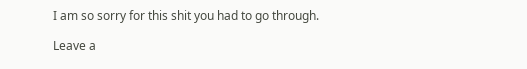I am so sorry for this shit you had to go through.

Leave a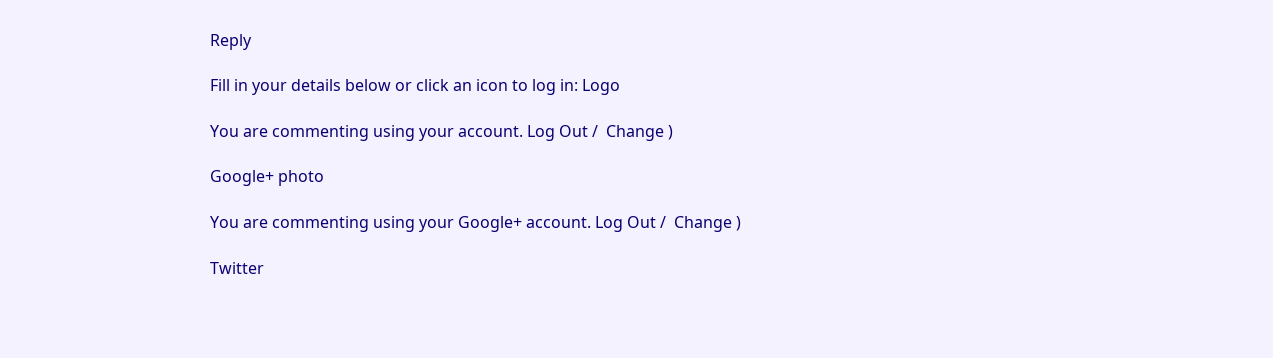Reply

Fill in your details below or click an icon to log in: Logo

You are commenting using your account. Log Out /  Change )

Google+ photo

You are commenting using your Google+ account. Log Out /  Change )

Twitter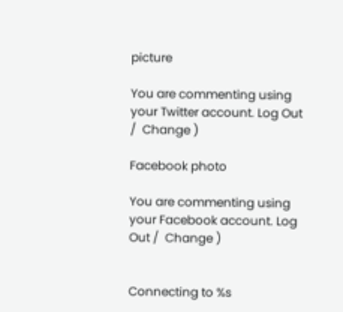picture

You are commenting using your Twitter account. Log Out /  Change )

Facebook photo

You are commenting using your Facebook account. Log Out /  Change )


Connecting to %s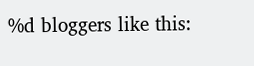%d bloggers like this: